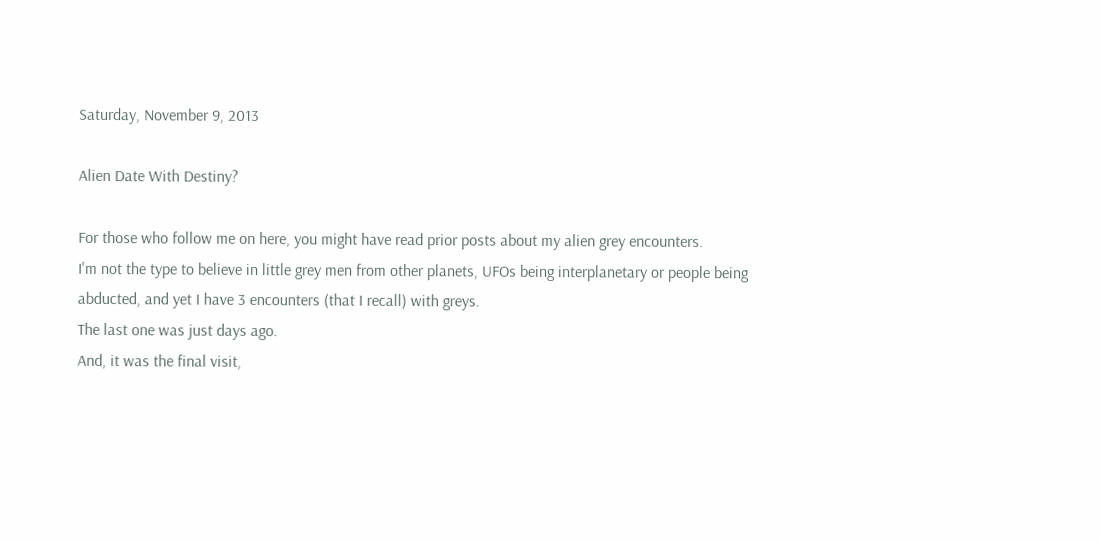Saturday, November 9, 2013

Alien Date With Destiny?

For those who follow me on here, you might have read prior posts about my alien grey encounters.
I'm not the type to believe in little grey men from other planets, UFOs being interplanetary or people being abducted, and yet I have 3 encounters (that I recall) with greys.
The last one was just days ago.
And, it was the final visit,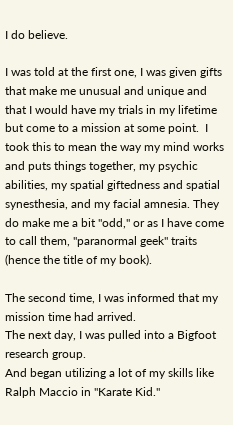I do believe.

I was told at the first one, I was given gifts that make me unusual and unique and that I would have my trials in my lifetime but come to a mission at some point.  I took this to mean the way my mind works and puts things together, my psychic abilities, my spatial giftedness and spatial synesthesia, and my facial amnesia. They do make me a bit "odd," or as I have come to call them, "paranormal geek" traits (hence the title of my book).

The second time, I was informed that my mission time had arrived.
The next day, I was pulled into a Bigfoot research group.
And began utilizing a lot of my skills like Ralph Maccio in "Karate Kid."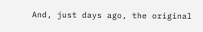And, just days ago, the original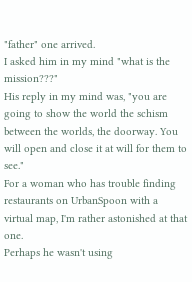"father" one arrived.
I asked him in my mind "what is the mission???"
His reply in my mind was, "you are going to show the world the schism between the worlds, the doorway. You will open and close it at will for them to see."
For a woman who has trouble finding restaurants on UrbanSpoon with a virtual map, I'm rather astonished at that one.
Perhaps he wasn't using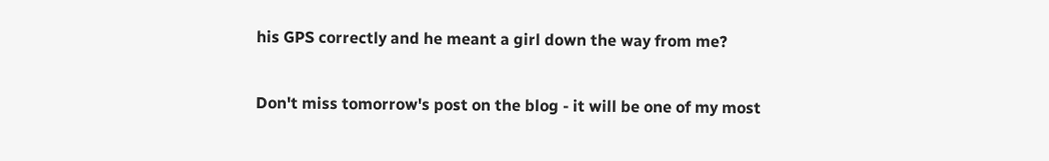his GPS correctly and he meant a girl down the way from me?

Don't miss tomorrow's post on the blog - it will be one of my most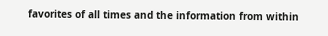favorites of all times and the information from within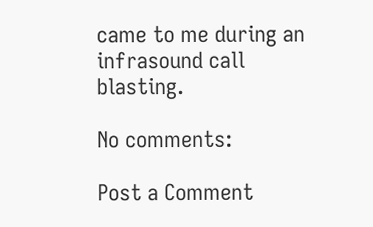came to me during an infrasound call blasting.

No comments:

Post a Comment